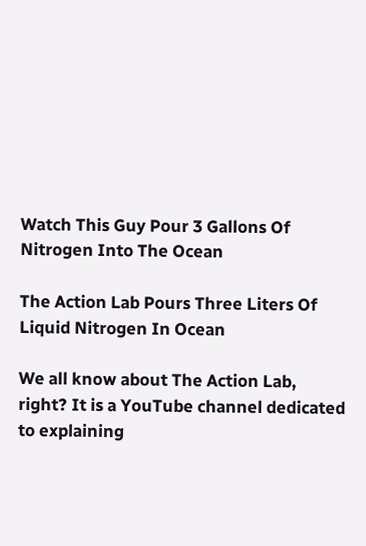Watch This Guy Pour 3 Gallons Of Nitrogen Into The Ocean

The Action Lab Pours Three Liters Of Liquid Nitrogen In Ocean

We all know about The Action Lab, right? It is a YouTube channel dedicated to explaining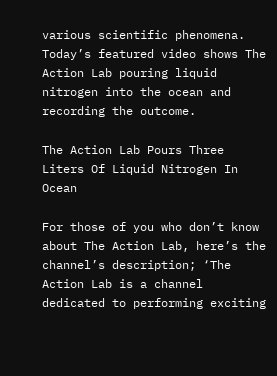various scientific phenomena. Today’s featured video shows The Action Lab pouring liquid nitrogen into the ocean and recording the outcome.

The Action Lab Pours Three Liters Of Liquid Nitrogen In Ocean

For those of you who don’t know about The Action Lab, here’s the channel’s description; ‘The Action Lab is a channel dedicated to performing exciting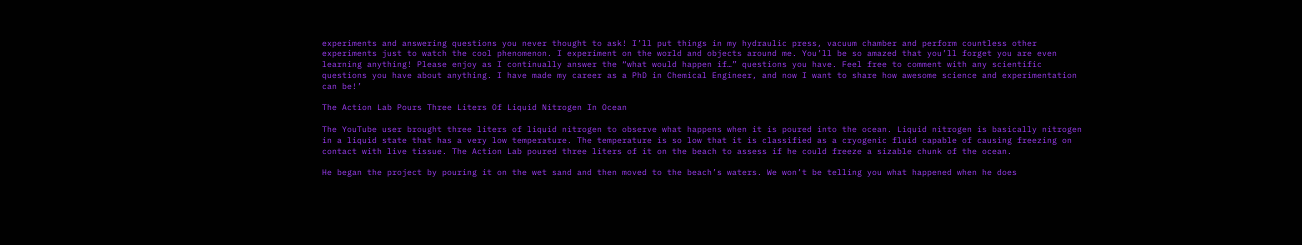experiments and answering questions you never thought to ask! I’ll put things in my hydraulic press, vacuum chamber and perform countless other experiments just to watch the cool phenomenon. I experiment on the world and objects around me. You’ll be so amazed that you’ll forget you are even learning anything! Please enjoy as I continually answer the “what would happen if…” questions you have. Feel free to comment with any scientific questions you have about anything. I have made my career as a PhD in Chemical Engineer, and now I want to share how awesome science and experimentation can be!’

The Action Lab Pours Three Liters Of Liquid Nitrogen In Ocean

The YouTube user brought three liters of liquid nitrogen to observe what happens when it is poured into the ocean. Liquid nitrogen is basically nitrogen in a liquid state that has a very low temperature. The temperature is so low that it is classified as a cryogenic fluid capable of causing freezing on contact with live tissue. The Action Lab poured three liters of it on the beach to assess if he could freeze a sizable chunk of the ocean.

He began the project by pouring it on the wet sand and then moved to the beach’s waters. We won’t be telling you what happened when he does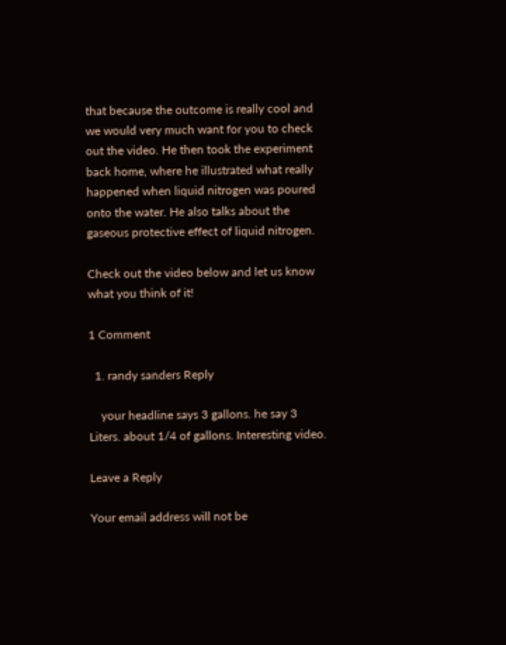that because the outcome is really cool and we would very much want for you to check out the video. He then took the experiment back home, where he illustrated what really happened when liquid nitrogen was poured onto the water. He also talks about the gaseous protective effect of liquid nitrogen.

Check out the video below and let us know what you think of it!

1 Comment

  1. randy sanders Reply

    your headline says 3 gallons. he say 3 Liters. about 1/4 of gallons. Interesting video.

Leave a Reply

Your email address will not be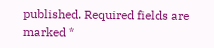published. Required fields are marked *